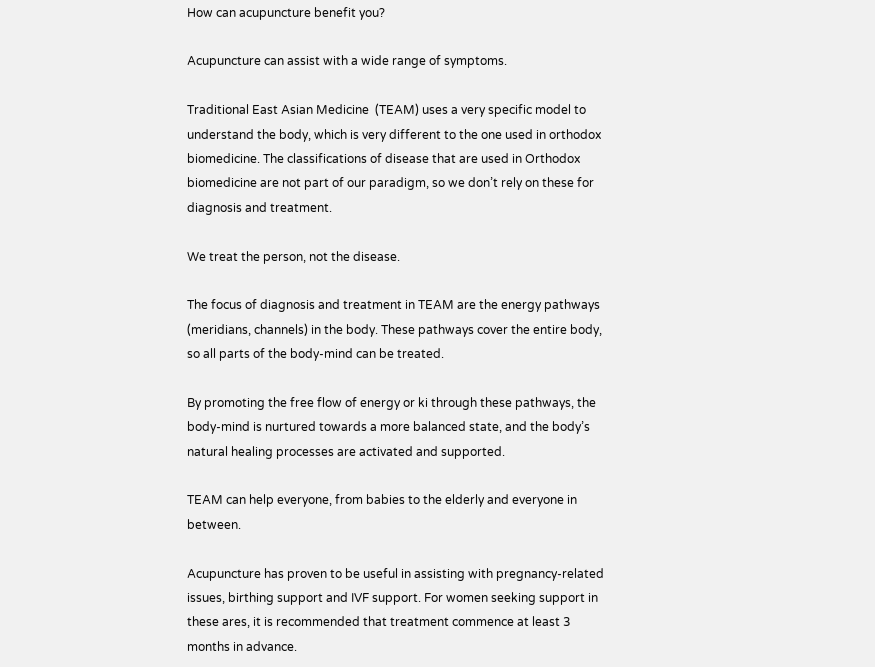How can acupuncture benefit you?

Acupuncture can assist with a wide range of symptoms.

Traditional East Asian Medicine  (TEAM) uses a very specific model to understand the body, which is very different to the one used in orthodox biomedicine. The classifications of disease that are used in Orthodox biomedicine are not part of our paradigm, so we don’t rely on these for diagnosis and treatment.

We treat the person, not the disease.

The focus of diagnosis and treatment in TEAM are the energy pathways (meridians, channels) in the body. These pathways cover the entire body, so all parts of the body-mind can be treated.

By promoting the free flow of energy or ki through these pathways, the body-mind is nurtured towards a more balanced state, and the body’s natural healing processes are activated and supported.

TEAM can help everyone, from babies to the elderly and everyone in between.

Acupuncture has proven to be useful in assisting with pregnancy-related issues, birthing support and IVF support. For women seeking support in these ares, it is recommended that treatment commence at least 3 months in advance.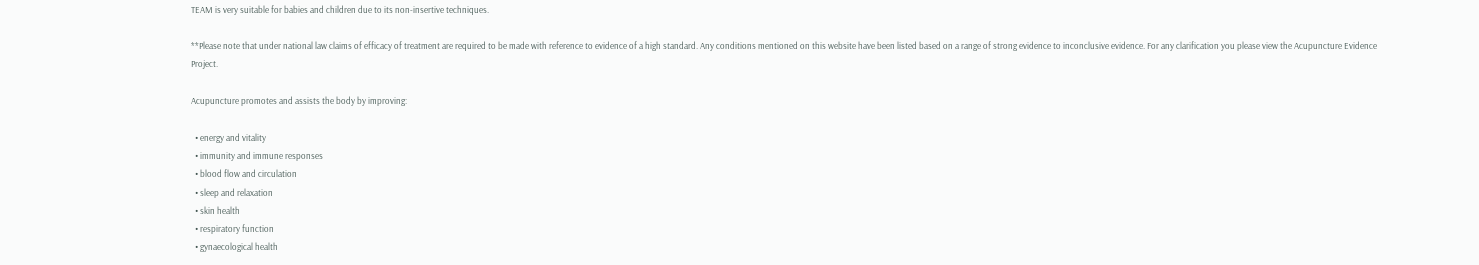TEAM is very suitable for babies and children due to its non-insertive techniques.

**Please note that under national law claims of efficacy of treatment are required to be made with reference to evidence of a high standard. Any conditions mentioned on this website have been listed based on a range of strong evidence to inconclusive evidence. For any clarification you please view the Acupuncture Evidence Project.

Acupuncture promotes and assists the body by improving:

  • energy and vitality
  • immunity and immune responses
  • blood flow and circulation
  • sleep and relaxation
  • skin health
  • respiratory function
  • gynaecological health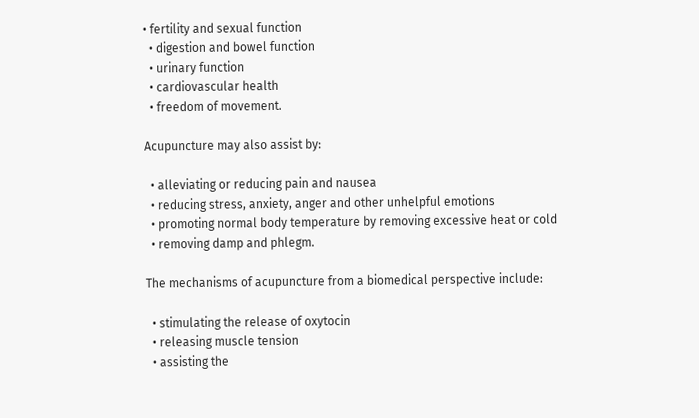• fertility and sexual function
  • digestion and bowel function
  • urinary function
  • cardiovascular health
  • freedom of movement.

Acupuncture may also assist by:

  • alleviating or reducing pain and nausea
  • reducing stress, anxiety, anger and other unhelpful emotions
  • promoting normal body temperature by removing excessive heat or cold
  • removing damp and phlegm.

The mechanisms of acupuncture from a biomedical perspective include:

  • stimulating the release of oxytocin
  • releasing muscle tension
  • assisting the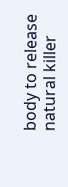body to release natural killer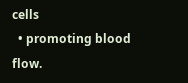cells
  • promoting blood flow.